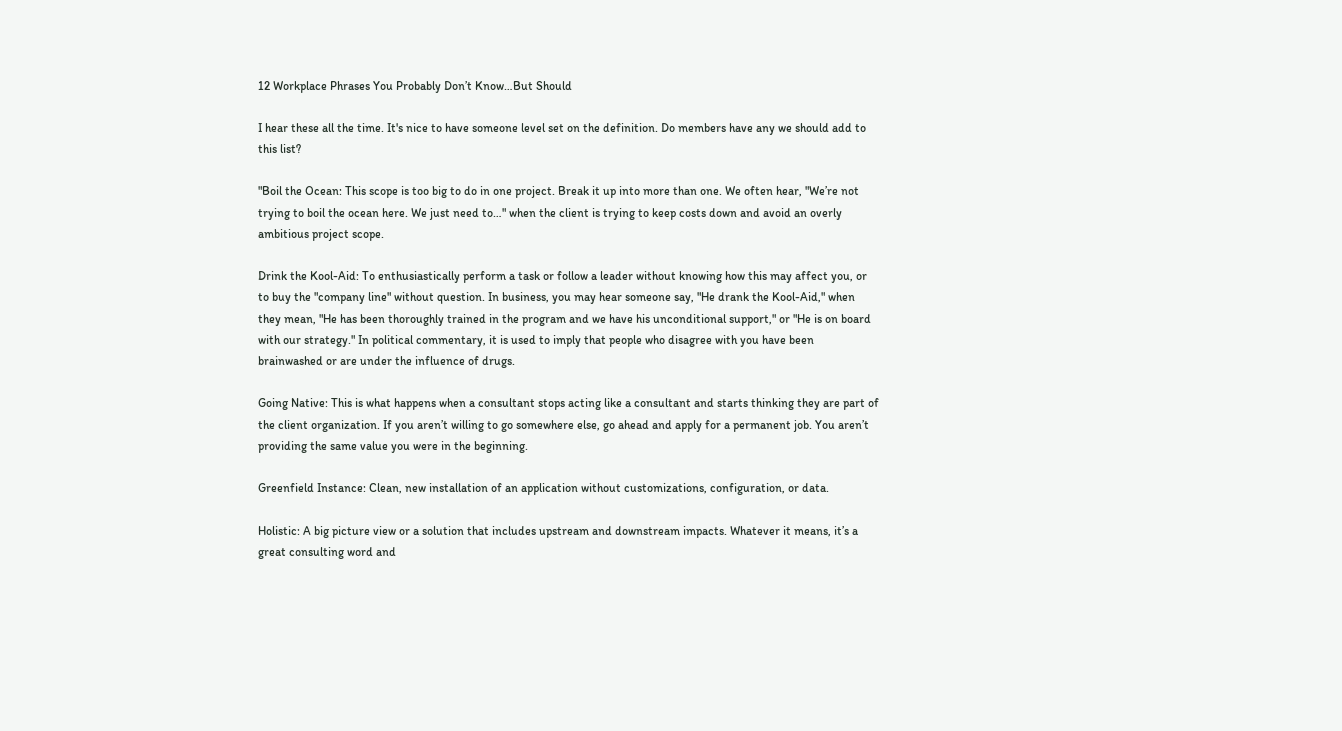12 Workplace Phrases You Probably Don’t Know…But Should

I hear these all the time. It's nice to have someone level set on the definition. Do members have any we should add to this list?

"Boil the Ocean: This scope is too big to do in one project. Break it up into more than one. We often hear, "We’re not trying to boil the ocean here. We just need to…" when the client is trying to keep costs down and avoid an overly ambitious project scope.

Drink the Kool-Aid: To enthusiastically perform a task or follow a leader without knowing how this may affect you, or to buy the "company line" without question. In business, you may hear someone say, "He drank the Kool-Aid," when they mean, "He has been thoroughly trained in the program and we have his unconditional support," or "He is on board with our strategy." In political commentary, it is used to imply that people who disagree with you have been brainwashed or are under the influence of drugs.

Going Native: This is what happens when a consultant stops acting like a consultant and starts thinking they are part of the client organization. If you aren’t willing to go somewhere else, go ahead and apply for a permanent job. You aren’t providing the same value you were in the beginning.

Greenfield Instance: Clean, new installation of an application without customizations, configuration, or data.

Holistic: A big picture view or a solution that includes upstream and downstream impacts. Whatever it means, it’s a great consulting word and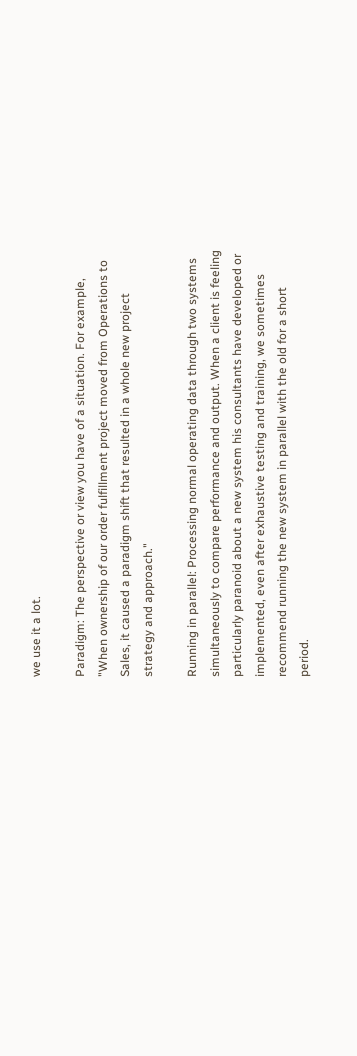we use it a lot.

Paradigm: The perspective or view you have of a situation. For example, "When ownership of our order fulfillment project moved from Operations to Sales, it caused a paradigm shift that resulted in a whole new project strategy and approach."

Running in parallel: Processing normal operating data through two systems simultaneously to compare performance and output. When a client is feeling particularly paranoid about a new system his consultants have developed or implemented, even after exhaustive testing and training, we sometimes recommend running the new system in parallel with the old for a short period.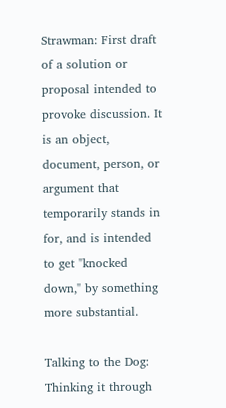Strawman: First draft of a solution or proposal intended to provoke discussion. It is an object, document, person, or argument that temporarily stands in for, and is intended to get "knocked down," by something more substantial.

Talking to the Dog: Thinking it through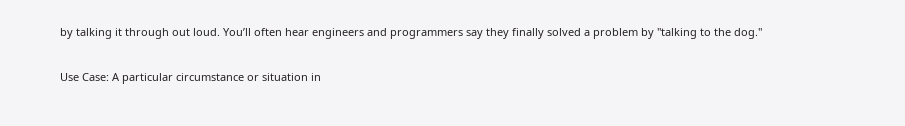by talking it through out loud. You’ll often hear engineers and programmers say they finally solved a problem by "talking to the dog."

Use Case: A particular circumstance or situation in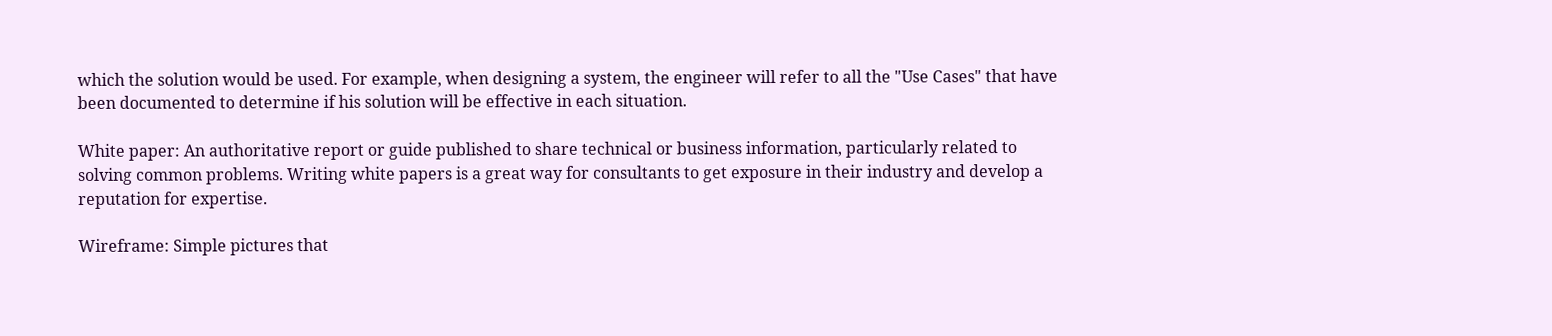which the solution would be used. For example, when designing a system, the engineer will refer to all the "Use Cases" that have been documented to determine if his solution will be effective in each situation.

White paper: An authoritative report or guide published to share technical or business information, particularly related to solving common problems. Writing white papers is a great way for consultants to get exposure in their industry and develop a reputation for expertise.

Wireframe: Simple pictures that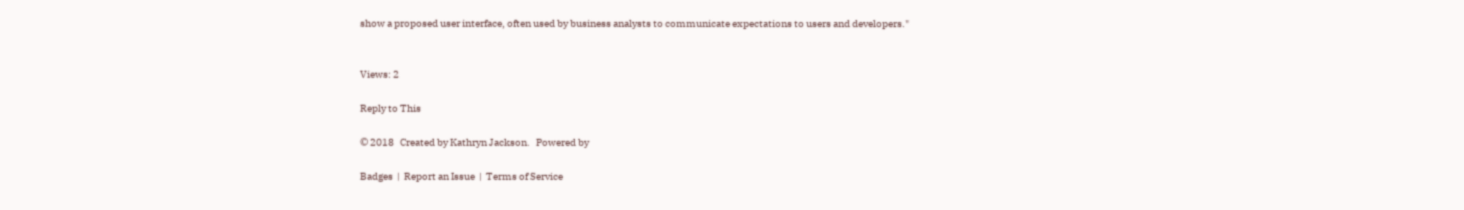show a proposed user interface, often used by business analysts to communicate expectations to users and developers."


Views: 2

Reply to This

© 2018   Created by Kathryn Jackson.   Powered by

Badges  |  Report an Issue  |  Terms of Service